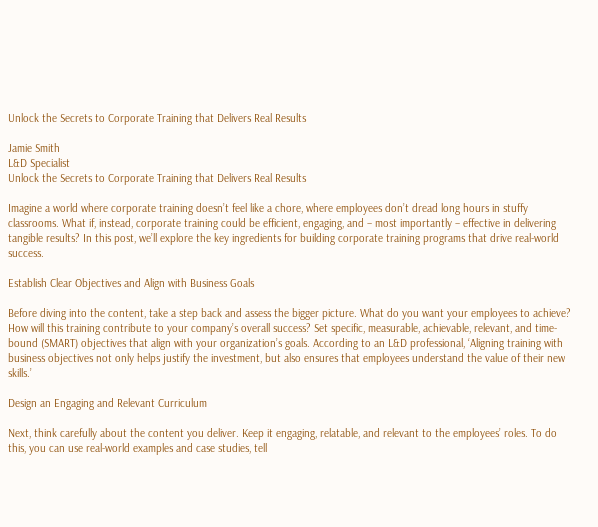Unlock the Secrets to Corporate Training that Delivers Real Results

Jamie Smith
L&D Specialist
Unlock the Secrets to Corporate Training that Delivers Real Results

Imagine a world where corporate training doesn’t feel like a chore, where employees don’t dread long hours in stuffy classrooms. What if, instead, corporate training could be efficient, engaging, and – most importantly – effective in delivering tangible results? In this post, we’ll explore the key ingredients for building corporate training programs that drive real-world success.

Establish Clear Objectives and Align with Business Goals

Before diving into the content, take a step back and assess the bigger picture. What do you want your employees to achieve? How will this training contribute to your company’s overall success? Set specific, measurable, achievable, relevant, and time-bound (SMART) objectives that align with your organization’s goals. According to an L&D professional, ‘Aligning training with business objectives not only helps justify the investment, but also ensures that employees understand the value of their new skills.’

Design an Engaging and Relevant Curriculum

Next, think carefully about the content you deliver. Keep it engaging, relatable, and relevant to the employees’ roles. To do this, you can use real-world examples and case studies, tell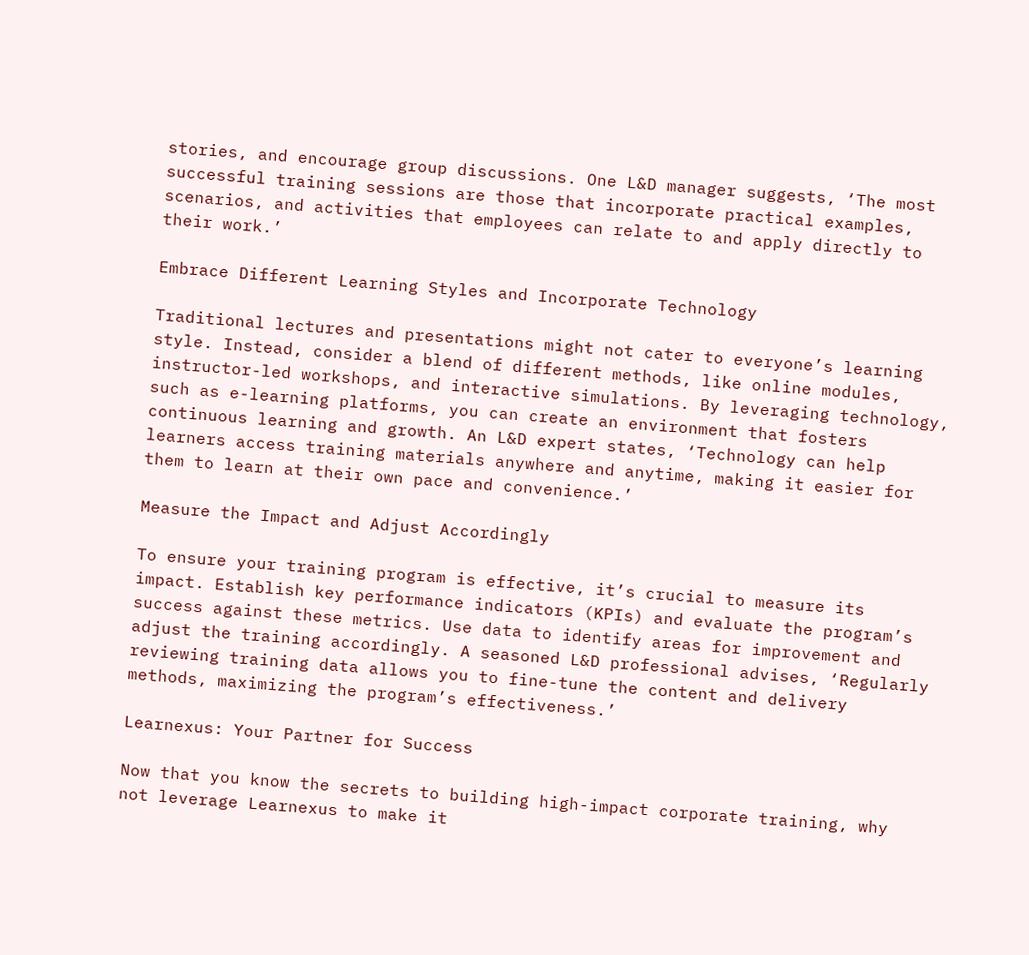stories, and encourage group discussions. One L&D manager suggests, ‘The most successful training sessions are those that incorporate practical examples, scenarios, and activities that employees can relate to and apply directly to their work.’

Embrace Different Learning Styles and Incorporate Technology

Traditional lectures and presentations might not cater to everyone’s learning style. Instead, consider a blend of different methods, like online modules, instructor-led workshops, and interactive simulations. By leveraging technology, such as e-learning platforms, you can create an environment that fosters continuous learning and growth. An L&D expert states, ‘Technology can help learners access training materials anywhere and anytime, making it easier for them to learn at their own pace and convenience.’

Measure the Impact and Adjust Accordingly

To ensure your training program is effective, it’s crucial to measure its impact. Establish key performance indicators (KPIs) and evaluate the program’s success against these metrics. Use data to identify areas for improvement and adjust the training accordingly. A seasoned L&D professional advises, ‘Regularly reviewing training data allows you to fine-tune the content and delivery methods, maximizing the program’s effectiveness.’

Learnexus: Your Partner for Success

Now that you know the secrets to building high-impact corporate training, why not leverage Learnexus to make it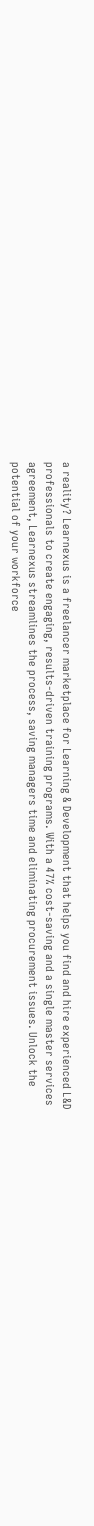a reality? Learnexus is a freelancer marketplace for Learning & Development that helps you find and hire experienced L&D professionals to create engaging, results-driven training programs. With a 47% cost-saving and a single master services agreement, Learnexus streamlines the process, saving managers time and eliminating procurement issues. Unlock the potential of your workforce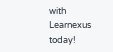with Learnexus today!